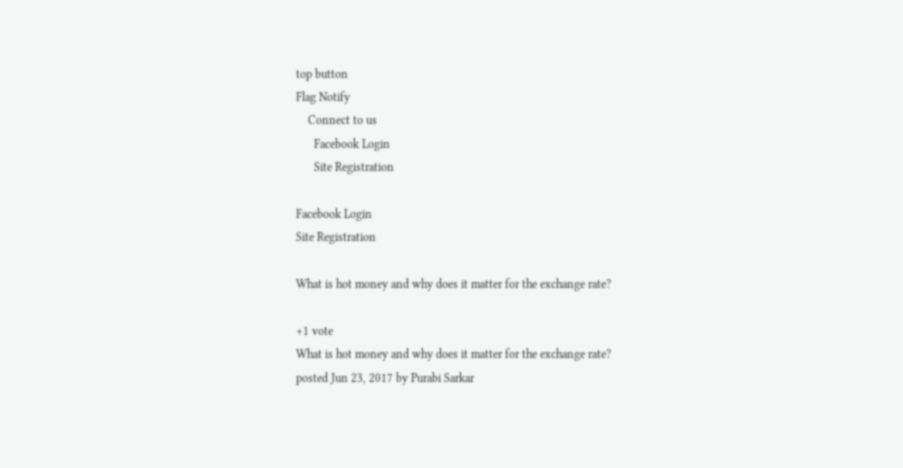top button
Flag Notify
    Connect to us
      Facebook Login
      Site Registration

Facebook Login
Site Registration

What is hot money and why does it matter for the exchange rate?

+1 vote
What is hot money and why does it matter for the exchange rate?
posted Jun 23, 2017 by Purabi Sarkar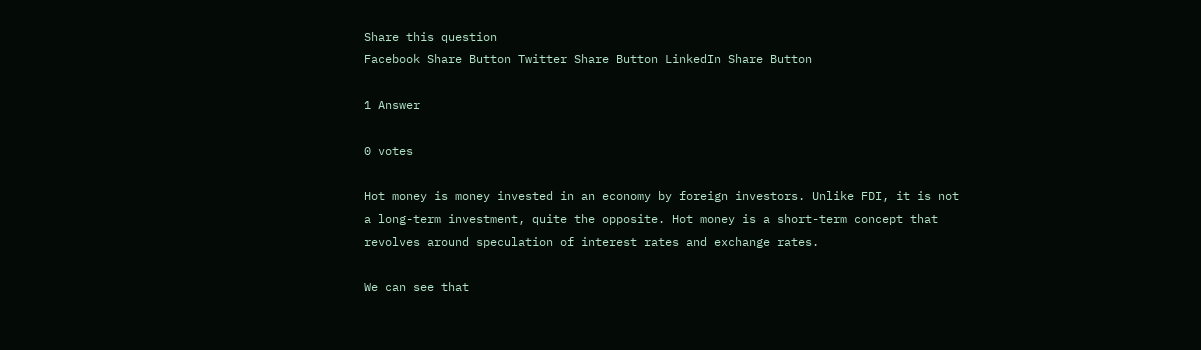Share this question
Facebook Share Button Twitter Share Button LinkedIn Share Button

1 Answer

0 votes

Hot money is money invested in an economy by foreign investors. Unlike FDI, it is not a long-term investment, quite the opposite. Hot money is a short-term concept that revolves around speculation of interest rates and exchange rates.

We can see that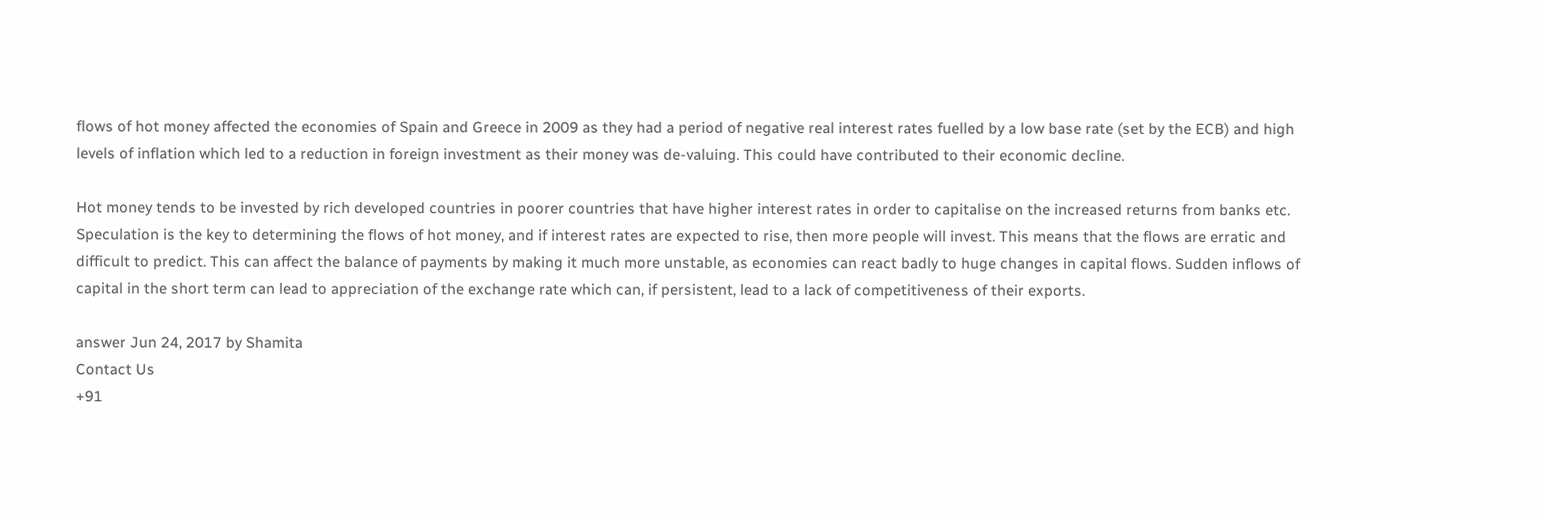flows of hot money affected the economies of Spain and Greece in 2009 as they had a period of negative real interest rates fuelled by a low base rate (set by the ECB) and high levels of inflation which led to a reduction in foreign investment as their money was de-valuing. This could have contributed to their economic decline.

Hot money tends to be invested by rich developed countries in poorer countries that have higher interest rates in order to capitalise on the increased returns from banks etc. Speculation is the key to determining the flows of hot money, and if interest rates are expected to rise, then more people will invest. This means that the flows are erratic and difficult to predict. This can affect the balance of payments by making it much more unstable, as economies can react badly to huge changes in capital flows. Sudden inflows of capital in the short term can lead to appreciation of the exchange rate which can, if persistent, lead to a lack of competitiveness of their exports.

answer Jun 24, 2017 by Shamita
Contact Us
+91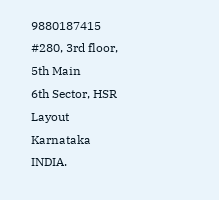9880187415
#280, 3rd floor, 5th Main
6th Sector, HSR Layout
Karnataka INDIA.